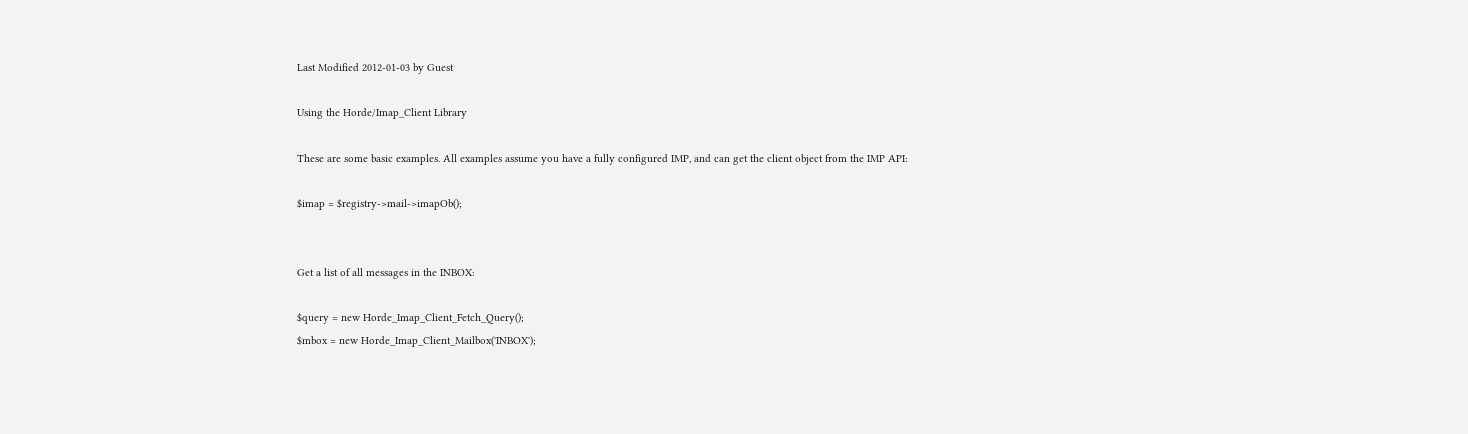Last Modified 2012-01-03 by Guest

Using the Horde/Imap_Client Library

These are some basic examples. All examples assume you have a fully configured IMP, and can get the client object from the IMP API:

$imap = $registry->mail->imapOb();


Get a list of all messages in the INBOX:

$query = new Horde_Imap_Client_Fetch_Query();
$mbox = new Horde_Imap_Client_Mailbox('INBOX');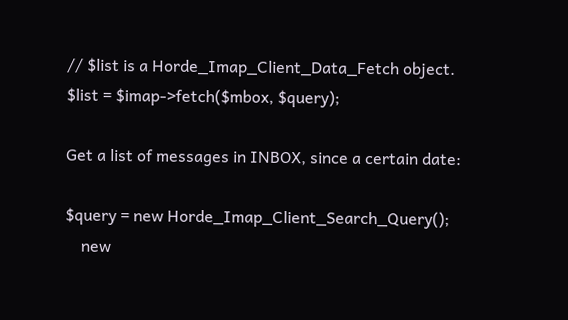// $list is a Horde_Imap_Client_Data_Fetch object.
$list = $imap->fetch($mbox, $query);

Get a list of messages in INBOX, since a certain date:

$query = new Horde_Imap_Client_Search_Query();
    new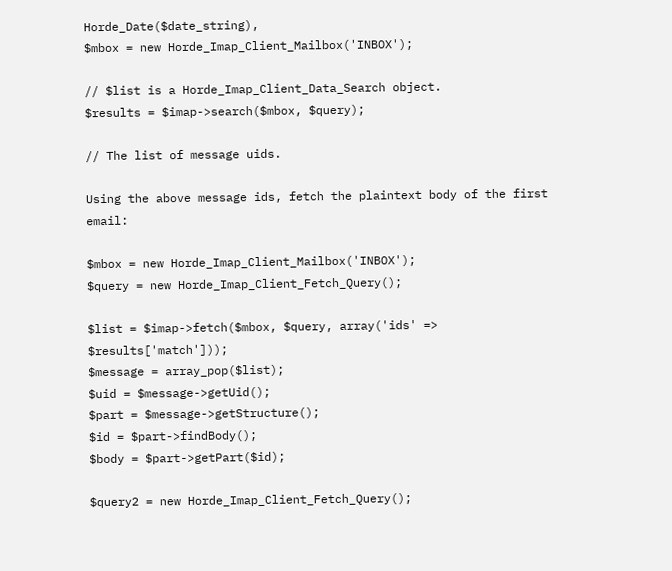Horde_Date($date_string),
$mbox = new Horde_Imap_Client_Mailbox('INBOX');

// $list is a Horde_Imap_Client_Data_Search object.
$results = $imap->search($mbox, $query);

// The list of message uids.

Using the above message ids, fetch the plaintext body of the first email:

$mbox = new Horde_Imap_Client_Mailbox('INBOX');
$query = new Horde_Imap_Client_Fetch_Query();

$list = $imap->fetch($mbox, $query, array('ids' => $results['match']));
$message = array_pop($list);
$uid = $message->getUid();
$part = $message->getStructure();
$id = $part->findBody();
$body = $part->getPart($id);

$query2 = new Horde_Imap_Client_Fetch_Query();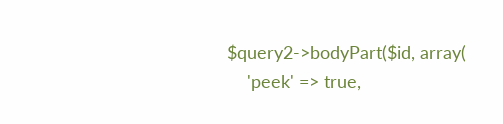$query2->bodyPart($id, array(
    'peek' => true,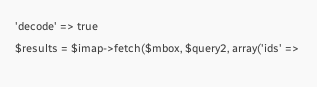'decode' => true
$results = $imap->fetch($mbox, $query2, array('ids' =>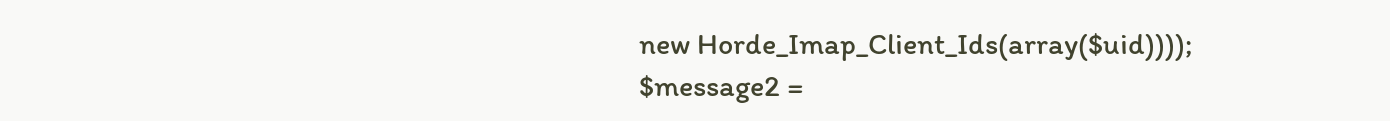new Horde_Imap_Client_Ids(array($uid))));
$message2 =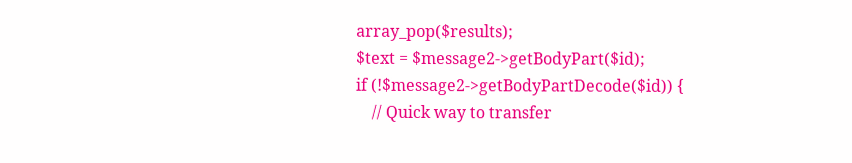array_pop($results);
$text = $message2->getBodyPart($id);
if (!$message2->getBodyPartDecode($id)) {
    // Quick way to transfer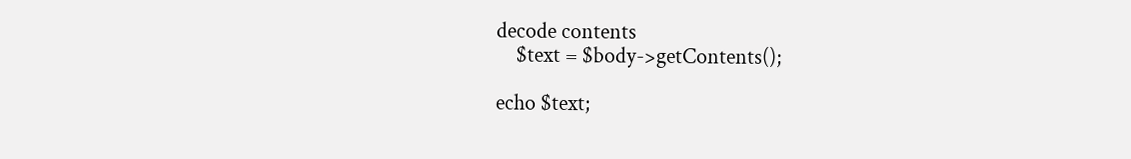decode contents
    $text = $body->getContents();

echo $text;